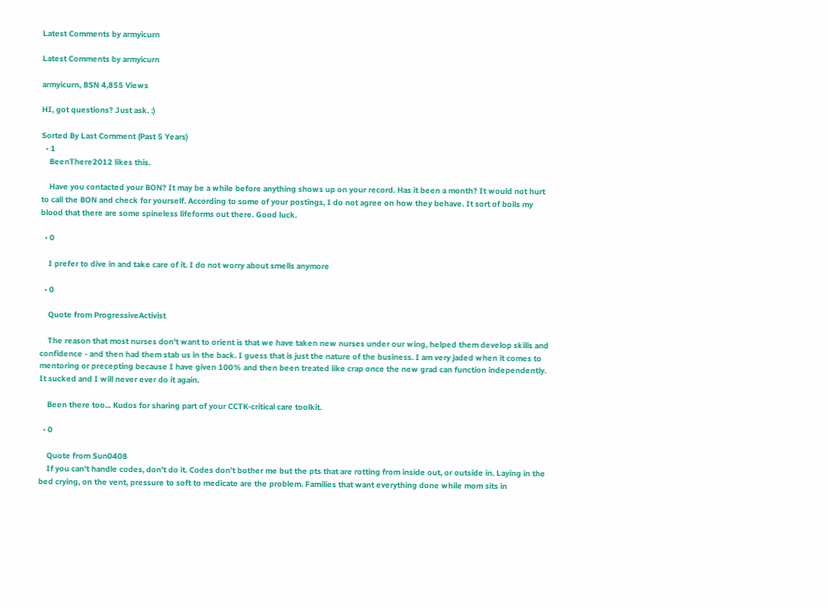Latest Comments by armyicurn

Latest Comments by armyicurn

armyicurn, BSN 4,855 Views

HI, got questions? Just ask. :)

Sorted By Last Comment (Past 5 Years)
  • 1
    BeenThere2012 likes this.

    Have you contacted your BON? It may be a while before anything shows up on your record. Has it been a month? It would not hurt to call the BON and check for yourself. According to some of your postings, I do not agree on how they behave. It sort of boils my blood that there are some spineless lifeforms out there. Good luck.

  • 0

    I prefer to dive in and take care of it. I do not worry about smells anymore

  • 0

    Quote from ProgressiveActivist

    The reason that most nurses don't want to orient is that we have taken new nurses under our wing, helped them develop skills and confidence - and then had them stab us in the back. I guess that is just the nature of the business. I am very jaded when it comes to mentoring or precepting because I have given 100% and then been treated like crap once the new grad can function independently. It sucked and I will never ever do it again.

    Been there too... Kudos for sharing part of your CCTK-critical care toolkit.

  • 0

    Quote from Sun0408
    If you can't handle codes, don't do it. Codes don't bother me but the pts that are rotting from inside out, or outside in. Laying in the bed crying, on the vent, pressure to soft to medicate are the problem. Families that want everything done while mom sits in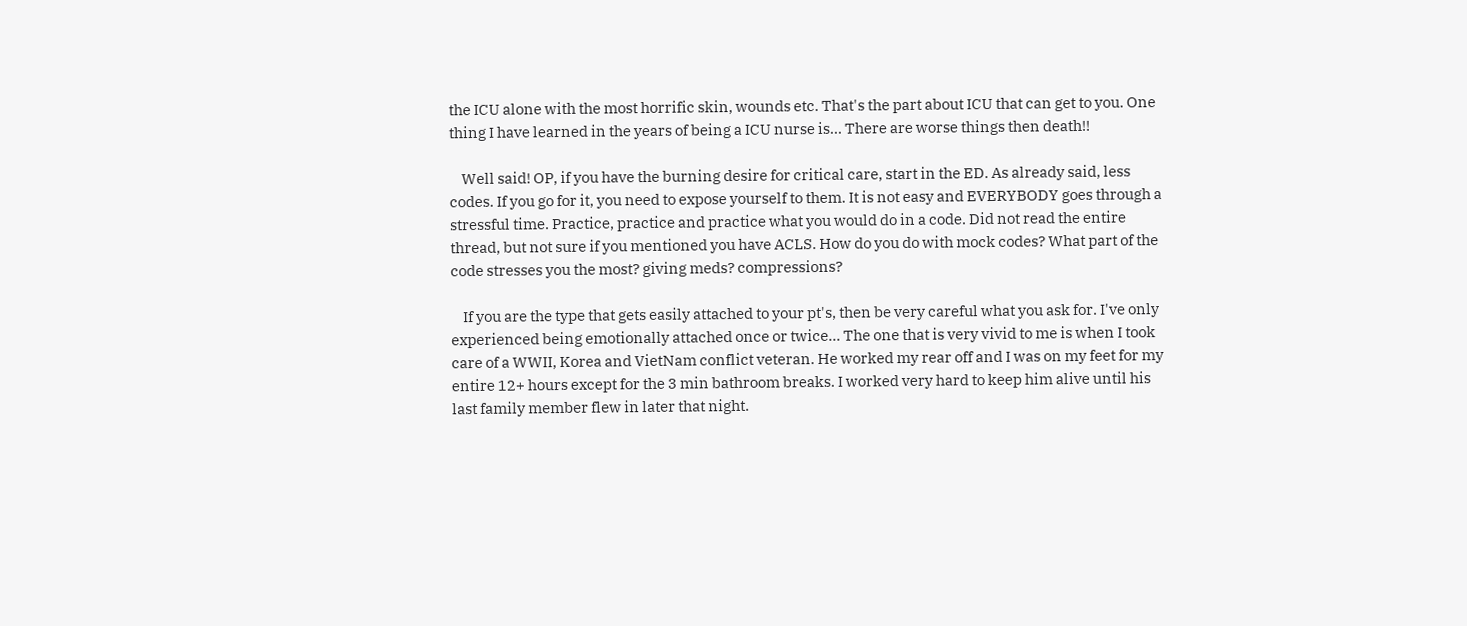the ICU alone with the most horrific skin, wounds etc. That's the part about ICU that can get to you. One thing I have learned in the years of being a ICU nurse is... There are worse things then death!!

    Well said! OP, if you have the burning desire for critical care, start in the ED. As already said, less codes. If you go for it, you need to expose yourself to them. It is not easy and EVERYBODY goes through a stressful time. Practice, practice and practice what you would do in a code. Did not read the entire thread, but not sure if you mentioned you have ACLS. How do you do with mock codes? What part of the code stresses you the most? giving meds? compressions?

    If you are the type that gets easily attached to your pt's, then be very careful what you ask for. I've only experienced being emotionally attached once or twice... The one that is very vivid to me is when I took care of a WWII, Korea and VietNam conflict veteran. He worked my rear off and I was on my feet for my entire 12+ hours except for the 3 min bathroom breaks. I worked very hard to keep him alive until his last family member flew in later that night.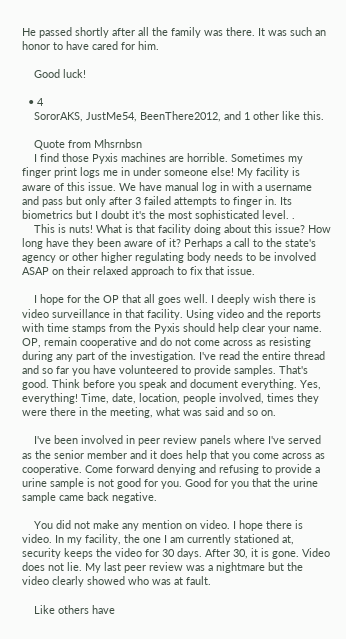He passed shortly after all the family was there. It was such an honor to have cared for him.

    Good luck!

  • 4
    SororAKS, JustMe54, BeenThere2012, and 1 other like this.

    Quote from Mhsrnbsn
    I find those Pyxis machines are horrible. Sometimes my finger print logs me in under someone else! My facility is aware of this issue. We have manual log in with a username and pass but only after 3 failed attempts to finger in. Its biometrics but I doubt it's the most sophisticated level. .
    This is nuts! What is that facility doing about this issue? How long have they been aware of it? Perhaps a call to the state's agency or other higher regulating body needs to be involved ASAP on their relaxed approach to fix that issue.

    I hope for the OP that all goes well. I deeply wish there is video surveillance in that facility. Using video and the reports with time stamps from the Pyxis should help clear your name. OP, remain cooperative and do not come across as resisting during any part of the investigation. I've read the entire thread and so far you have volunteered to provide samples. That's good. Think before you speak and document everything. Yes, everything! Time, date, location, people involved, times they were there in the meeting, what was said and so on.

    I've been involved in peer review panels where I've served as the senior member and it does help that you come across as cooperative. Come forward denying and refusing to provide a urine sample is not good for you. Good for you that the urine sample came back negative.

    You did not make any mention on video. I hope there is video. In my facility, the one I am currently stationed at, security keeps the video for 30 days. After 30, it is gone. Video does not lie. My last peer review was a nightmare but the video clearly showed who was at fault.

    Like others have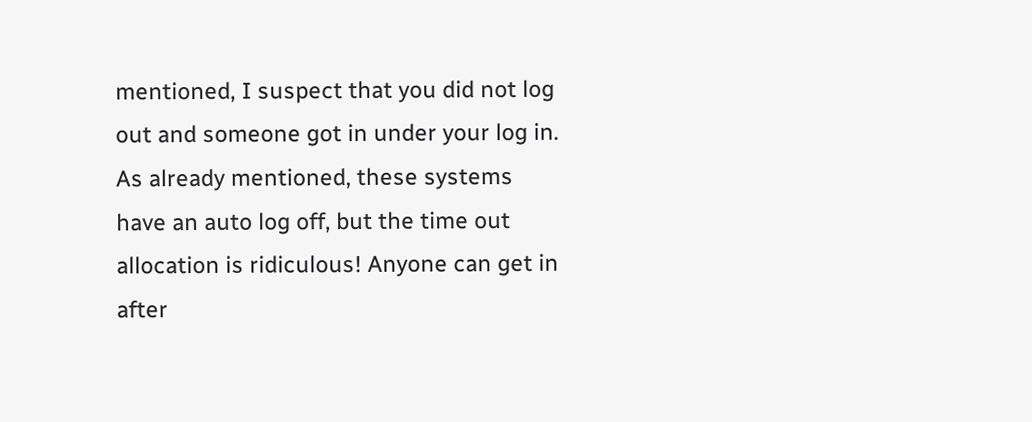mentioned, I suspect that you did not log out and someone got in under your log in. As already mentioned, these systems have an auto log off, but the time out allocation is ridiculous! Anyone can get in after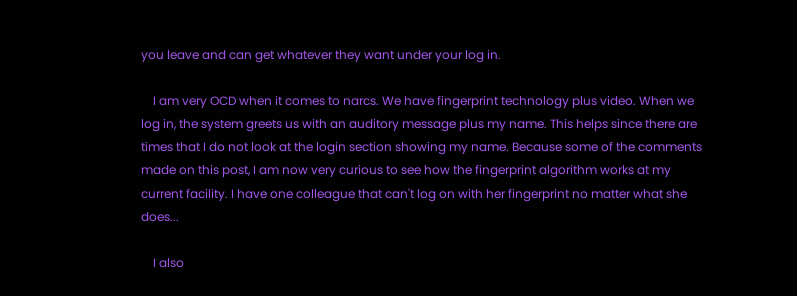you leave and can get whatever they want under your log in.

    I am very OCD when it comes to narcs. We have fingerprint technology plus video. When we log in, the system greets us with an auditory message plus my name. This helps since there are times that I do not look at the login section showing my name. Because some of the comments made on this post, I am now very curious to see how the fingerprint algorithm works at my current facility. I have one colleague that can't log on with her fingerprint no matter what she does...

    I also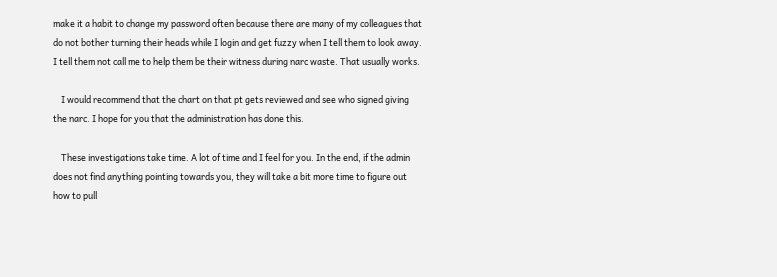make it a habit to change my password often because there are many of my colleagues that do not bother turning their heads while I login and get fuzzy when I tell them to look away. I tell them not call me to help them be their witness during narc waste. That usually works.

    I would recommend that the chart on that pt gets reviewed and see who signed giving the narc. I hope for you that the administration has done this.

    These investigations take time. A lot of time and I feel for you. In the end, if the admin does not find anything pointing towards you, they will take a bit more time to figure out how to pull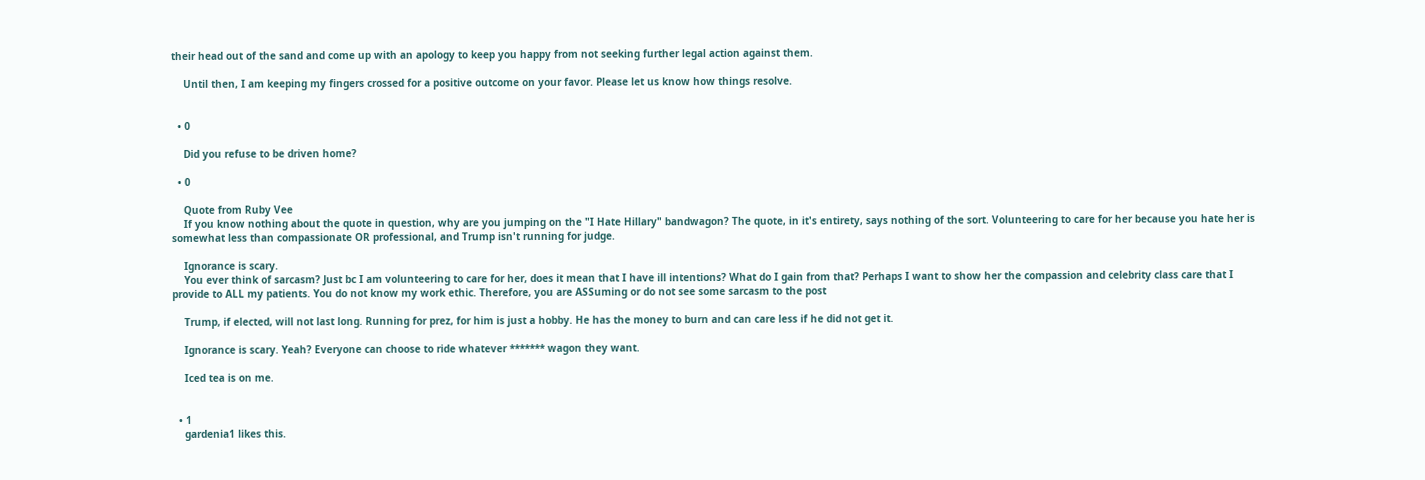their head out of the sand and come up with an apology to keep you happy from not seeking further legal action against them.

    Until then, I am keeping my fingers crossed for a positive outcome on your favor. Please let us know how things resolve.


  • 0

    Did you refuse to be driven home?

  • 0

    Quote from Ruby Vee
    If you know nothing about the quote in question, why are you jumping on the "I Hate Hillary" bandwagon? The quote, in it's entirety, says nothing of the sort. Volunteering to care for her because you hate her is somewhat less than compassionate OR professional, and Trump isn't running for judge.

    Ignorance is scary.
    You ever think of sarcasm? Just bc I am volunteering to care for her, does it mean that I have ill intentions? What do I gain from that? Perhaps I want to show her the compassion and celebrity class care that I provide to ALL my patients. You do not know my work ethic. Therefore, you are ASSuming or do not see some sarcasm to the post

    Trump, if elected, will not last long. Running for prez, for him is just a hobby. He has the money to burn and can care less if he did not get it.

    Ignorance is scary. Yeah? Everyone can choose to ride whatever ******* wagon they want.

    Iced tea is on me.


  • 1
    gardenia1 likes this.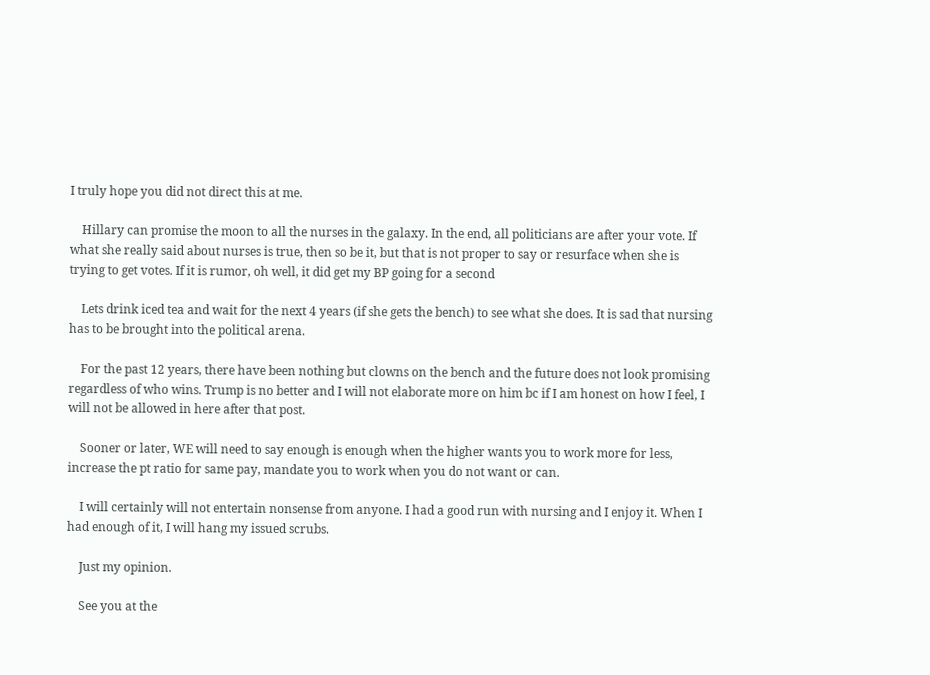I truly hope you did not direct this at me.

    Hillary can promise the moon to all the nurses in the galaxy. In the end, all politicians are after your vote. If what she really said about nurses is true, then so be it, but that is not proper to say or resurface when she is trying to get votes. If it is rumor, oh well, it did get my BP going for a second

    Lets drink iced tea and wait for the next 4 years (if she gets the bench) to see what she does. It is sad that nursing has to be brought into the political arena.

    For the past 12 years, there have been nothing but clowns on the bench and the future does not look promising regardless of who wins. Trump is no better and I will not elaborate more on him bc if I am honest on how I feel, I will not be allowed in here after that post.

    Sooner or later, WE will need to say enough is enough when the higher wants you to work more for less, increase the pt ratio for same pay, mandate you to work when you do not want or can.

    I will certainly will not entertain nonsense from anyone. I had a good run with nursing and I enjoy it. When I had enough of it, I will hang my issued scrubs.

    Just my opinion.

    See you at the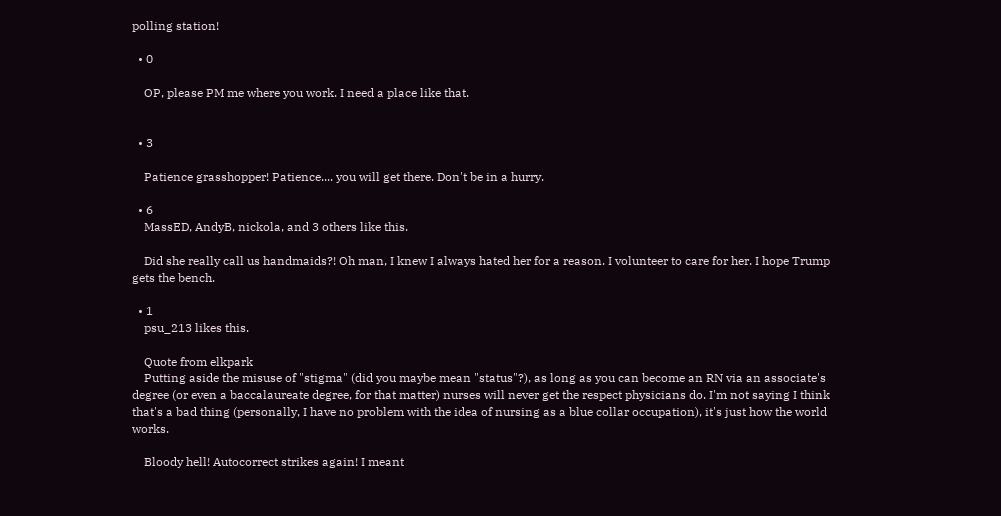polling station!

  • 0

    OP, please PM me where you work. I need a place like that.


  • 3

    Patience grasshopper! Patience.... you will get there. Don't be in a hurry.

  • 6
    MassED, AndyB, nickola, and 3 others like this.

    Did she really call us handmaids?! Oh man, I knew I always hated her for a reason. I volunteer to care for her. I hope Trump gets the bench.

  • 1
    psu_213 likes this.

    Quote from elkpark
    Putting aside the misuse of "stigma" (did you maybe mean "status"?), as long as you can become an RN via an associate's degree (or even a baccalaureate degree, for that matter) nurses will never get the respect physicians do. I'm not saying I think that's a bad thing (personally, I have no problem with the idea of nursing as a blue collar occupation), it's just how the world works.

    Bloody hell! Autocorrect strikes again! I meant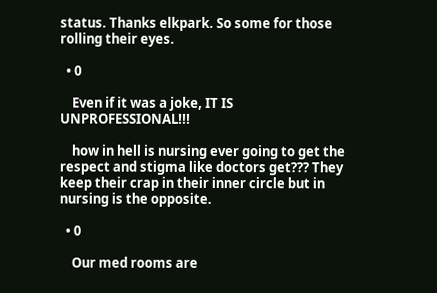status. Thanks elkpark. So some for those rolling their eyes.

  • 0

    Even if it was a joke, IT IS UNPROFESSIONAL!!!

    how in hell is nursing ever going to get the respect and stigma like doctors get??? They keep their crap in their inner circle but in nursing is the opposite.

  • 0

    Our med rooms are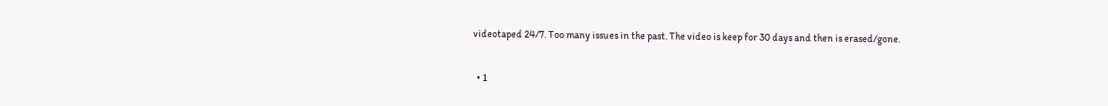videotaped 24/7. Too many issues in the past. The video is keep for 30 days and then is erased/gone.

  • 1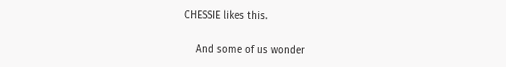CHESSIE likes this.

    And some of us wonder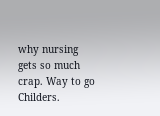why nursing gets so much crap. Way to go Childers.